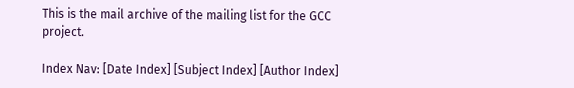This is the mail archive of the mailing list for the GCC project.

Index Nav: [Date Index] [Subject Index] [Author Index]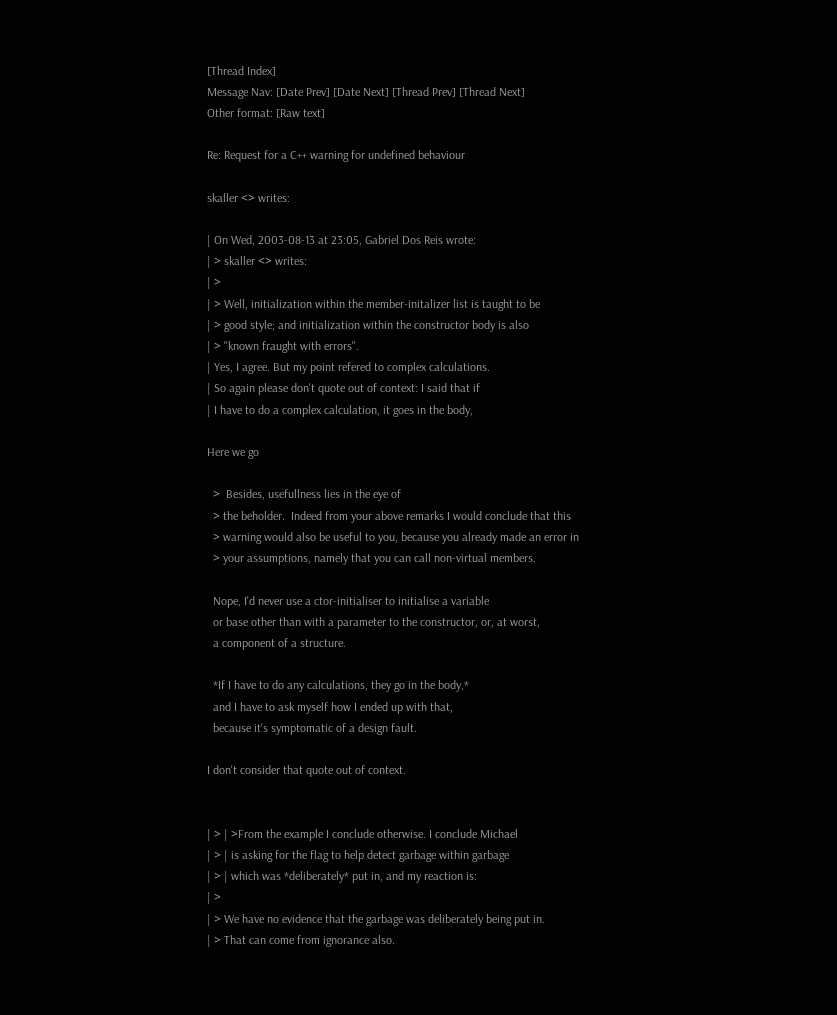[Thread Index]
Message Nav: [Date Prev] [Date Next] [Thread Prev] [Thread Next]
Other format: [Raw text]

Re: Request for a C++ warning for undefined behaviour

skaller <> writes:

| On Wed, 2003-08-13 at 23:05, Gabriel Dos Reis wrote:
| > skaller <> writes:
| >
| > Well, initialization within the member-initalizer list is taught to be
| > good style; and initialization within the constructor body is also
| > "known fraught with errors".
| Yes, I agree. But my point refered to complex calculations.
| So again please don't quote out of context: I said that if
| I have to do a complex calculation, it goes in the body,

Here we go

  >  Besides, usefullness lies in the eye of
  > the beholder.  Indeed from your above remarks I would conclude that this
  > warning would also be useful to you, because you already made an error in
  > your assumptions, namely that you can call non-virtual members.

  Nope, I'd never use a ctor-initialiser to initialise a variable
  or base other than with a parameter to the constructor, or, at worst,
  a component of a structure.

  *If I have to do any calculations, they go in the body,*
  and I have to ask myself how I ended up with that,
  because it's symptomatic of a design fault.

I don't consider that quote out of context.


| > | >From the example I conclude otherwise. I conclude Michael
| > | is asking for the flag to help detect garbage within garbage
| > | which was *deliberately* put in, and my reaction is:
| >
| > We have no evidence that the garbage was deliberately being put in.
| > That can come from ignorance also.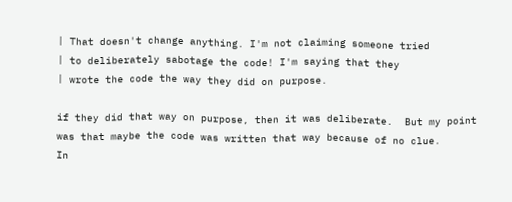| That doesn't change anything. I'm not claiming someone tried
| to deliberately sabotage the code! I'm saying that they
| wrote the code the way they did on purpose.

if they did that way on purpose, then it was deliberate.  But my point
was that maybe the code was written that way because of no clue.
In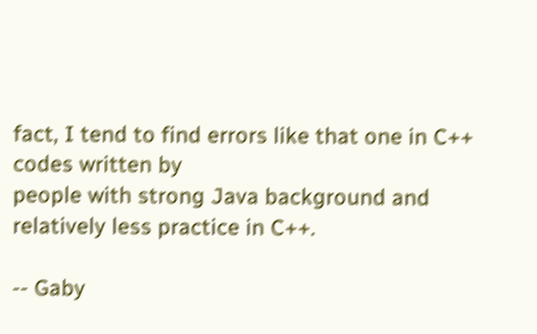fact, I tend to find errors like that one in C++ codes written by
people with strong Java background and relatively less practice in C++.

-- Gaby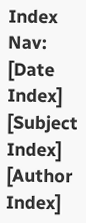Index Nav: [Date Index] [Subject Index] [Author Index]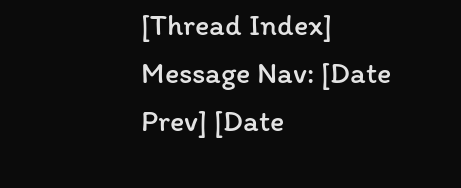[Thread Index]
Message Nav: [Date Prev] [Date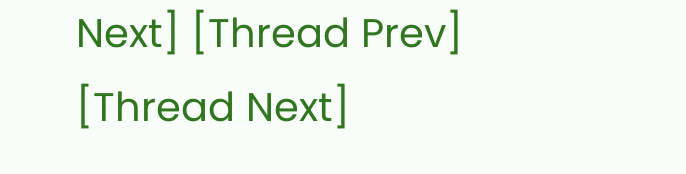Next] [Thread Prev] [Thread Next]